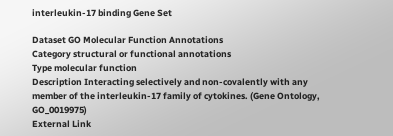interleukin-17 binding Gene Set

Dataset GO Molecular Function Annotations
Category structural or functional annotations
Type molecular function
Description Interacting selectively and non-covalently with any member of the interleukin-17 family of cytokines. (Gene Ontology, GO_0019975)
External Link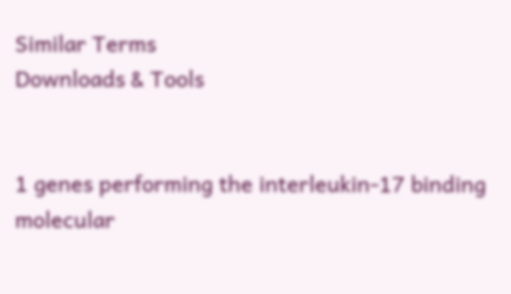Similar Terms
Downloads & Tools


1 genes performing the interleukin-17 binding molecular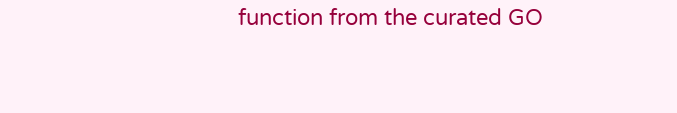function from the curated GO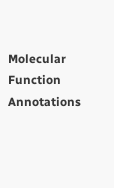Molecular Function Annotations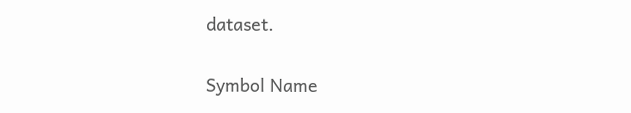dataset.

Symbol Name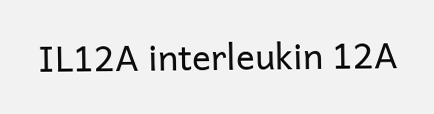IL12A interleukin 12A